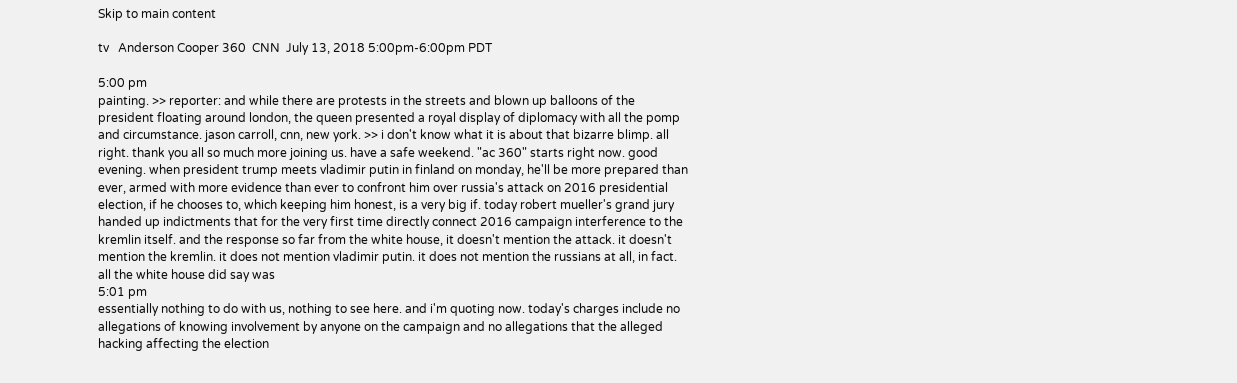Skip to main content

tv   Anderson Cooper 360  CNN  July 13, 2018 5:00pm-6:00pm PDT

5:00 pm
painting. >> reporter: and while there are protests in the streets and blown up balloons of the president floating around london, the queen presented a royal display of diplomacy with all the pomp and circumstance. jason carroll, cnn, new york. >> i don't know what it is about that bizarre blimp. all right. thank you all so much more joining us. have a safe weekend. "ac 360" starts right now. good evening. when president trump meets vladimir putin in finland on monday, he'll be more prepared than ever, armed with more evidence than ever to confront him over russia's attack on 2016 presidential election, if he chooses to, which keeping him honest, is a very big if. today robert mueller's grand jury handed up indictments that for the very first time directly connect 2016 campaign interference to the kremlin itself. and the response so far from the white house, it doesn't mention the attack. it doesn't mention the kremlin. it does not mention vladimir putin. it does not mention the russians at all, in fact. all the white house did say was
5:01 pm
essentially nothing to do with us, nothing to see here. and i'm quoting now. today's charges include no allegations of knowing involvement by anyone on the campaign and no allegations that the alleged hacking affecting the election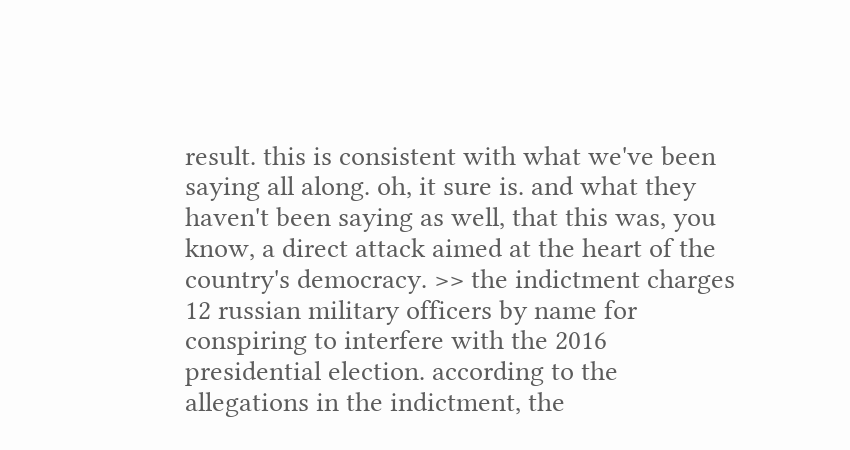result. this is consistent with what we've been saying all along. oh, it sure is. and what they haven't been saying as well, that this was, you know, a direct attack aimed at the heart of the country's democracy. >> the indictment charges 12 russian military officers by name for conspiring to interfere with the 2016 presidential election. according to the allegations in the indictment, the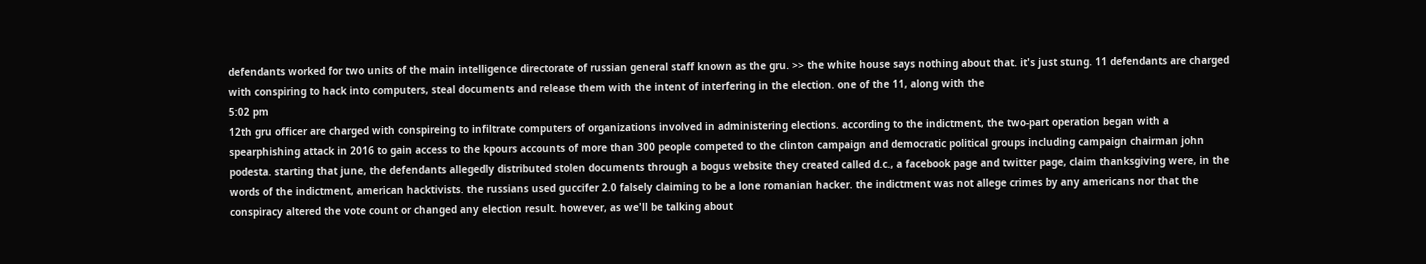defendants worked for two units of the main intelligence directorate of russian general staff known as the gru. >> the white house says nothing about that. it's just stung. 11 defendants are charged with conspiring to hack into computers, steal documents and release them with the intent of interfering in the election. one of the 11, along with the
5:02 pm
12th gru officer are charged with conspireing to infiltrate computers of organizations involved in administering elections. according to the indictment, the two-part operation began with a spearphishing attack in 2016 to gain access to the kpours accounts of more than 300 people competed to the clinton campaign and democratic political groups including campaign chairman john podesta. starting that june, the defendants allegedly distributed stolen documents through a bogus website they created called d.c., a facebook page and twitter page, claim thanksgiving were, in the words of the indictment, american hacktivists. the russians used guccifer 2.0 falsely claiming to be a lone romanian hacker. the indictment was not allege crimes by any americans nor that the conspiracy altered the vote count or changed any election result. however, as we'll be talking about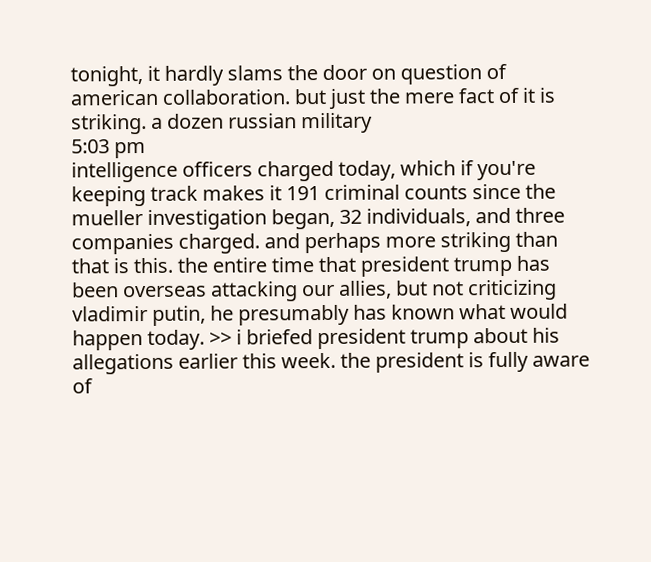tonight, it hardly slams the door on question of american collaboration. but just the mere fact of it is striking. a dozen russian military
5:03 pm
intelligence officers charged today, which if you're keeping track makes it 191 criminal counts since the mueller investigation began, 32 individuals, and three companies charged. and perhaps more striking than that is this. the entire time that president trump has been overseas attacking our allies, but not criticizing vladimir putin, he presumably has known what would happen today. >> i briefed president trump about his allegations earlier this week. the president is fully aware of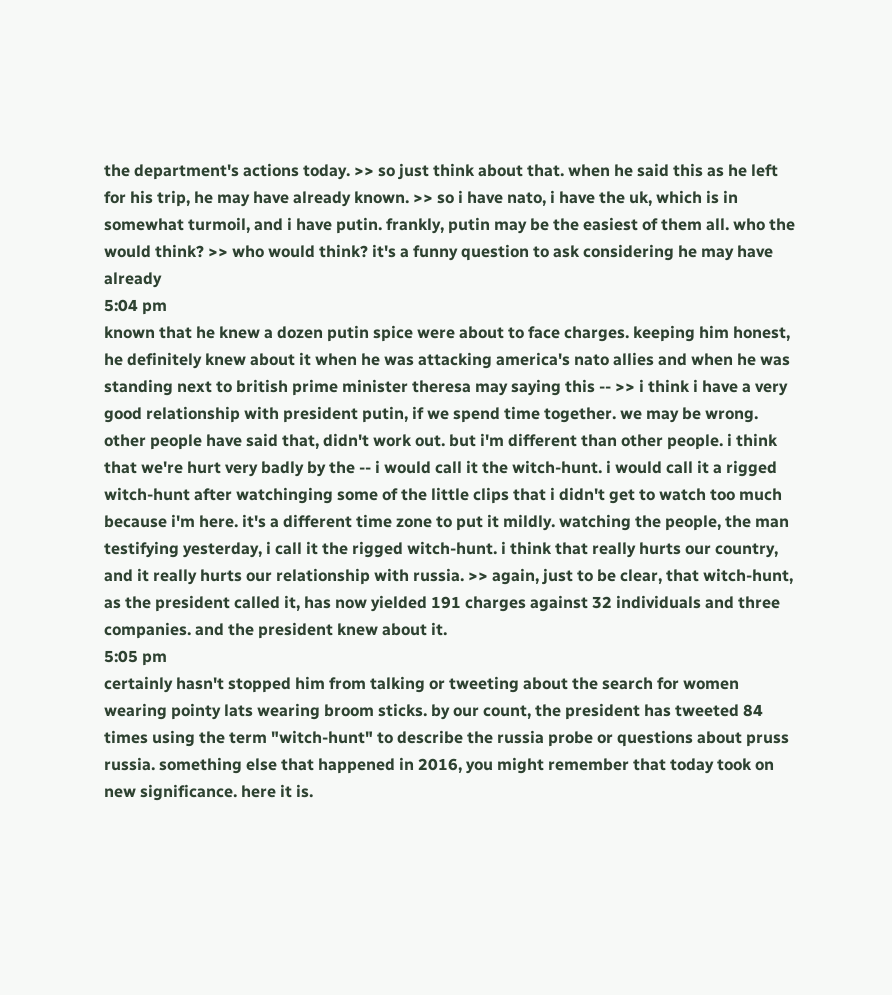the department's actions today. >> so just think about that. when he said this as he left for his trip, he may have already known. >> so i have nato, i have the uk, which is in somewhat turmoil, and i have putin. frankly, putin may be the easiest of them all. who the would think? >> who would think? it's a funny question to ask considering he may have already
5:04 pm
known that he knew a dozen putin spice were about to face charges. keeping him honest, he definitely knew about it when he was attacking america's nato allies and when he was standing next to british prime minister theresa may saying this -- >> i think i have a very good relationship with president putin, if we spend time together. we may be wrong. other people have said that, didn't work out. but i'm different than other people. i think that we're hurt very badly by the -- i would call it the witch-hunt. i would call it a rigged witch-hunt after watchinging some of the little clips that i didn't get to watch too much because i'm here. it's a different time zone to put it mildly. watching the people, the man testifying yesterday, i call it the rigged witch-hunt. i think that really hurts our country, and it really hurts our relationship with russia. >> again, just to be clear, that witch-hunt, as the president called it, has now yielded 191 charges against 32 individuals and three companies. and the president knew about it.
5:05 pm
certainly hasn't stopped him from talking or tweeting about the search for women wearing pointy lats wearing broom sticks. by our count, the president has tweeted 84 times using the term "witch-hunt" to describe the russia probe or questions about pruss russia. something else that happened in 2016, you might remember that today took on new significance. here it is.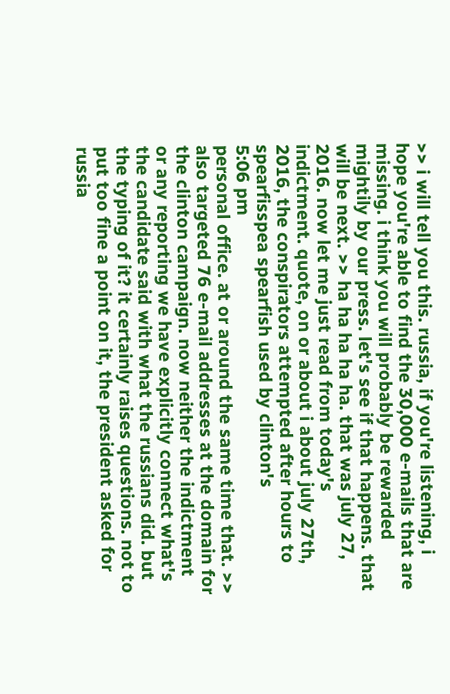>> i will tell you this. russia, if you're listening, i hope you're able to find the 30,000 e-mails that are missing. i think you will probably be rewarded mightily by our press. let's see if that happens. that will be next. >> ha ha ha ha ha. that was july 27, 2016. now let me just read from today's indictment. quote, on or about i about july 27th, 2016, the conspirators attempted after hours to spearfisspea spearfish used by clinton's
5:06 pm
personal office. at or around the same time that. >> also targeted 76 e-mail addresses at the domain for the clinton campaign. now neither the indictment or any reporting we have explicitly connect what's the candidate said with what the russians did. but the typing of it? it certainly raises questions. not to put too fine a point on it, the president asked for russia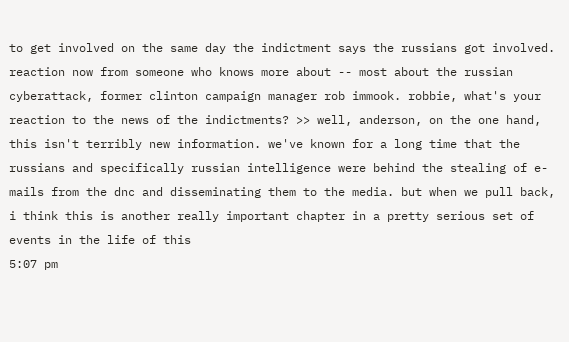to get involved on the same day the indictment says the russians got involved. reaction now from someone who knows more about -- most about the russian cyberattack, former clinton campaign manager rob immook. robbie, what's your reaction to the news of the indictments? >> well, anderson, on the one hand, this isn't terribly new information. we've known for a long time that the russians and specifically russian intelligence were behind the stealing of e-mails from the dnc and disseminating them to the media. but when we pull back, i think this is another really important chapter in a pretty serious set of events in the life of this
5:07 pm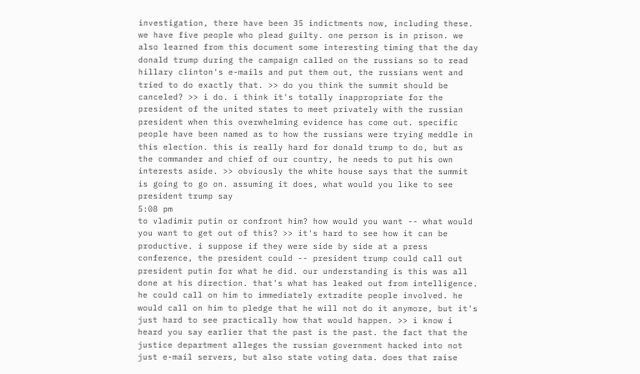investigation, there have been 35 indictments now, including these. we have five people who plead guilty. one person is in prison. we also learned from this document some interesting timing that the day donald trump during the campaign called on the russians so to read hillary clinton's e-mails and put them out, the russians went and tried to do exactly that. >> do you think the summit should be canceled? >> i do. i think it's totally inappropriate for the president of the united states to meet privately with the russian president when this overwhelming evidence has come out. specific people have been named as to how the russians were trying meddle in this election. this is really hard for donald trump to do, but as the commander and chief of our country, he needs to put his own interests aside. >> obviously the white house says that the summit is going to go on. assuming it does, what would you like to see president trump say
5:08 pm
to vladimir putin or confront him? how would you want -- what would you want to get out of this? >> it's hard to see how it can be productive. i suppose if they were side by side at a press conference, the president could -- president trump could call out president putin for what he did. our understanding is this was all done at his direction. that's what has leaked out from intelligence. he could call on him to immediately extradite people involved. he would call on him to pledge that he will not do it anymore, but it's just hard to see practically how that would happen. >> i know i heard you say earlier that the past is the past. the fact that the justice department alleges the russian government hacked into not just e-mail servers, but also state voting data. does that raise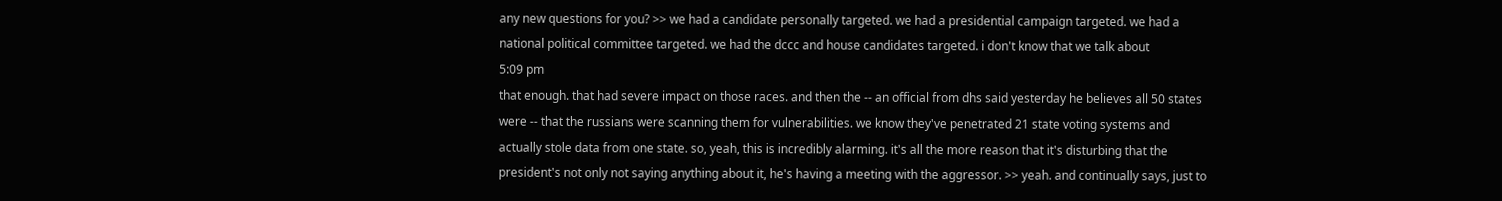any new questions for you? >> we had a candidate personally targeted. we had a presidential campaign targeted. we had a national political committee targeted. we had the dccc and house candidates targeted. i don't know that we talk about
5:09 pm
that enough. that had severe impact on those races. and then the -- an official from dhs said yesterday he believes all 50 states were -- that the russians were scanning them for vulnerabilities. we know they've penetrated 21 state voting systems and actually stole data from one state. so, yeah, this is incredibly alarming. it's all the more reason that it's disturbing that the president's not only not saying anything about it, he's having a meeting with the aggressor. >> yeah. and continually says, just to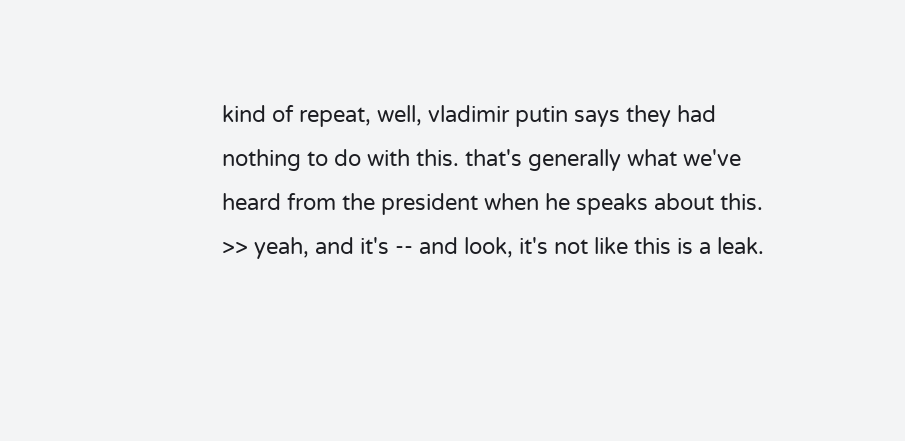kind of repeat, well, vladimir putin says they had nothing to do with this. that's generally what we've heard from the president when he speaks about this. >> yeah, and it's -- and look, it's not like this is a leak.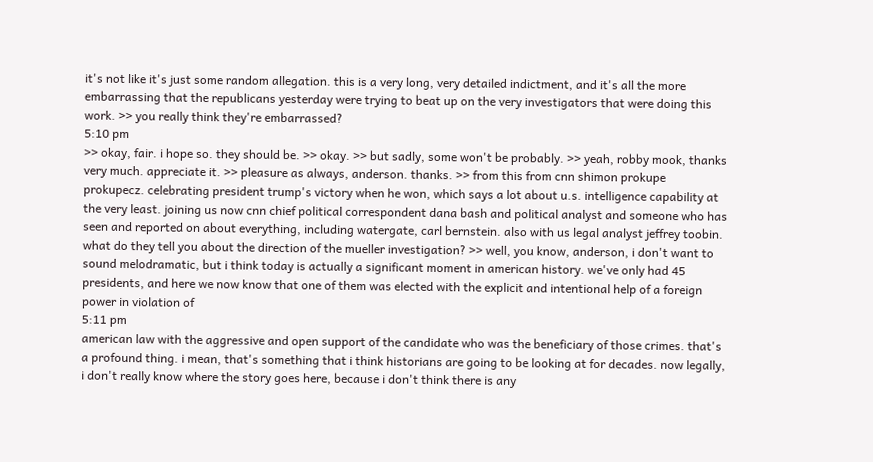it's not like it's just some random allegation. this is a very long, very detailed indictment, and it's all the more embarrassing that the republicans yesterday were trying to beat up on the very investigators that were doing this work. >> you really think they're embarrassed?
5:10 pm
>> okay, fair. i hope so. they should be. >> okay. >> but sadly, some won't be probably. >> yeah, robby mook, thanks very much. appreciate it. >> pleasure as always, anderson. thanks. >> from this from cnn shimon prokupe prokupecz. celebrating president trump's victory when he won, which says a lot about u.s. intelligence capability at the very least. joining us now cnn chief political correspondent dana bash and political analyst and someone who has seen and reported on about everything, including watergate, carl bernstein. also with us legal analyst jeffrey toobin. what do they tell you about the direction of the mueller investigation? >> well, you know, anderson, i don't want to sound melodramatic, but i think today is actually a significant moment in american history. we've only had 45 presidents, and here we now know that one of them was elected with the explicit and intentional help of a foreign power in violation of
5:11 pm
american law with the aggressive and open support of the candidate who was the beneficiary of those crimes. that's a profound thing. i mean, that's something that i think historians are going to be looking at for decades. now legally, i don't really know where the story goes here, because i don't think there is any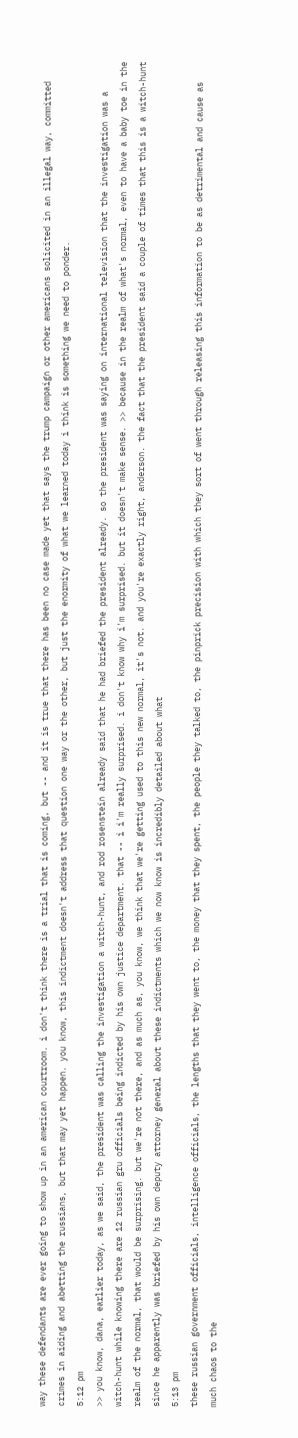way these defendants are ever going to show up in an american courtroom. i don't think there is a trial that is coming, but -- and it is true that there has been no case made yet that says the trump campaign or other americans solicited in an illegal way, committed crimes in aiding and abetting the russians, but that may yet happen. you know, this indictment doesn't address that question one way or the other, but just the enormity of what we learned today i think is something we need to ponder.
5:12 pm
>> you know, dana, earlier today, as we said, the president was calling the investigation a witch-hunt, and rod rosenstein already said that he had briefed the president already. so the president was saying on international television that the investigation was a witch-hunt while knowing there are 12 russian gru officials being indicted by his own justice department. that -- i i'm really surprised. i don't know why i'm surprised. but it doesn't make sense. >> because in the realm of what's normal, even to have a baby toe in the realm of the normal, that would be surprising. but we're not there, and as much as, you know, we think that we're getting used to this new normal, it's not. and you're exactly right, anderson. the fact that the president said a couple of times that this is a witch-hunt since he apparently was briefed by his own deputy attorney general about these indictments which we now know is incredibly detailed about what
5:13 pm
these russian government officials, intelligence officials, the lengths that they went to, the money that they spent, the people they talked to, the pinprick precision with which they sort of went through releasing this information to be as detrimental and cause as much chaos to the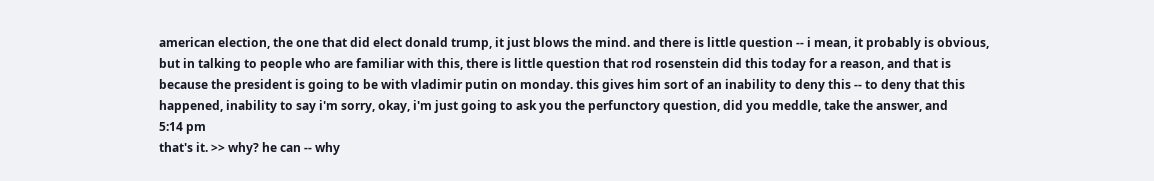american election, the one that did elect donald trump, it just blows the mind. and there is little question -- i mean, it probably is obvious, but in talking to people who are familiar with this, there is little question that rod rosenstein did this today for a reason, and that is because the president is going to be with vladimir putin on monday. this gives him sort of an inability to deny this -- to deny that this happened, inability to say i'm sorry, okay, i'm just going to ask you the perfunctory question, did you meddle, take the answer, and
5:14 pm
that's it. >> why? he can -- why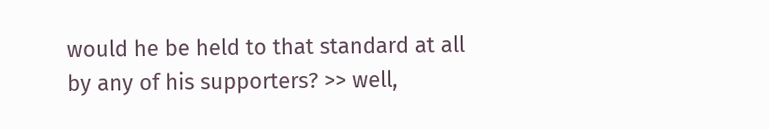would he be held to that standard at all by any of his supporters? >> well,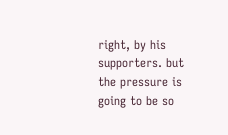right, by his supporters. but the pressure is going to be so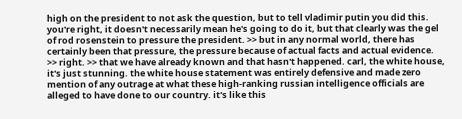high on the president to not ask the question, but to tell vladimir putin you did this. you're right, it doesn't necessarily mean he's going to do it, but that clearly was the gel of rod rosenstein to pressure the president. >> but in any normal world, there has certainly been that pressure, the pressure because of actual facts and actual evidence. >> right. >> that we have already known and that hasn't happened. carl, the white house, it's just stunning. the white house statement was entirely defensive and made zero mention of any outrage at what these high-ranking russian intelligence officials are alleged to have done to our country. it's like this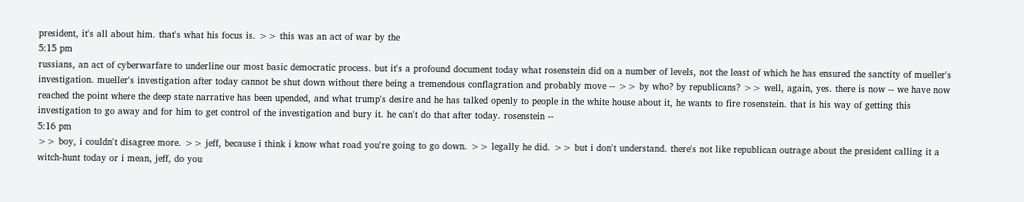president, it's all about him. that's what his focus is. >> this was an act of war by the
5:15 pm
russians, an act of cyberwarfare to underline our most basic democratic process. but it's a profound document today what rosenstein did on a number of levels, not the least of which he has ensured the sanctity of mueller's investigation. mueller's investigation after today cannot be shut down without there being a tremendous conflagration and probably move -- >> by who? by republicans? >> well, again, yes. there is now -- we have now reached the point where the deep state narrative has been upended, and what trump's desire and he has talked openly to people in the white house about it, he wants to fire rosenstein. that is his way of getting this investigation to go away and for him to get control of the investigation and bury it. he can't do that after today. rosenstein --
5:16 pm
>> boy, i couldn't disagree more. >> jeff, because i think i know what road you're going to go down. >> legally he did. >> but i don't understand. there's not like republican outrage about the president calling it a witch-hunt today or i mean, jeff, do you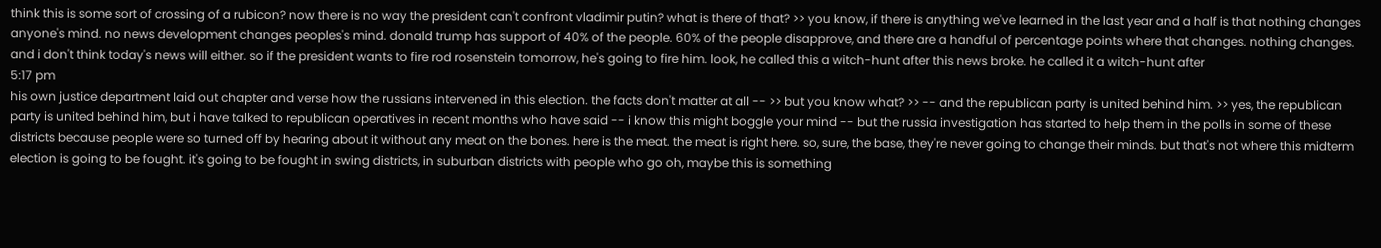think this is some sort of crossing of a rubicon? now there is no way the president can't confront vladimir putin? what is there of that? >> you know, if there is anything we've learned in the last year and a half is that nothing changes anyone's mind. no news development changes peoples's mind. donald trump has support of 40% of the people. 60% of the people disapprove, and there are a handful of percentage points where that changes. nothing changes. and i don't think today's news will either. so if the president wants to fire rod rosenstein tomorrow, he's going to fire him. look, he called this a witch-hunt after this news broke. he called it a witch-hunt after
5:17 pm
his own justice department laid out chapter and verse how the russians intervened in this election. the facts don't matter at all -- >> but you know what? >> -- and the republican party is united behind him. >> yes, the republican party is united behind him, but i have talked to republican operatives in recent months who have said -- i know this might boggle your mind -- but the russia investigation has started to help them in the polls in some of these districts because people were so turned off by hearing about it without any meat on the bones. here is the meat. the meat is right here. so, sure, the base, they're never going to change their minds. but that's not where this midterm election is going to be fought. it's going to be fought in swing districts, in suburban districts with people who go oh, maybe this is something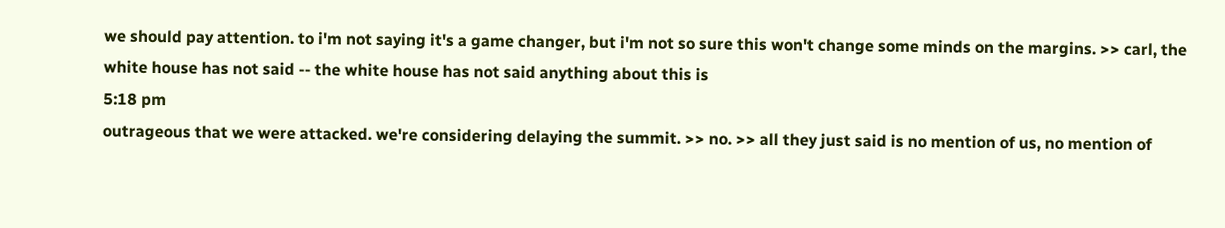we should pay attention. to i'm not saying it's a game changer, but i'm not so sure this won't change some minds on the margins. >> carl, the white house has not said -- the white house has not said anything about this is
5:18 pm
outrageous that we were attacked. we're considering delaying the summit. >> no. >> all they just said is no mention of us, no mention of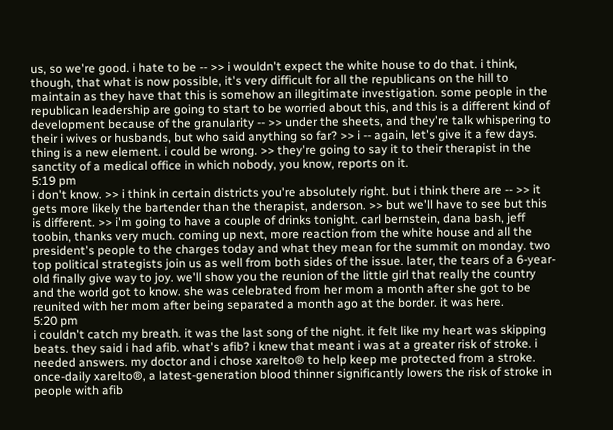us, so we're good. i hate to be -- >> i wouldn't expect the white house to do that. i think, though, that what is now possible, it's very difficult for all the republicans on the hill to maintain as they have that this is somehow an illegitimate investigation. some people in the republican leadership are going to start to be worried about this, and this is a different kind of development because of the granularity -- >> under the sheets, and they're talk whispering to their i wives or husbands, but who said anything so far? >> i -- again, let's give it a few days. thing is a new element. i could be wrong. >> they're going to say it to their therapist in the sanctity of a medical office in which nobody, you know, reports on it.
5:19 pm
i don't know. >> i think in certain districts you're absolutely right. but i think there are -- >> it gets more likely the bartender than the therapist, anderson. >> but we'll have to see but this is different. >> i'm going to have a couple of drinks tonight. carl bernstein, dana bash, jeff toobin, thanks very much. coming up next, more reaction from the white house and all the president's people to the charges today and what they mean for the summit on monday. two top political strategists join us as well from both sides of the issue. later, the tears of a 6-year-old finally give way to joy. we'll show you the reunion of the little girl that really the country and the world got to know. she was celebrated from her mom a month after she got to be reunited with her mom after being separated a month ago at the border. it was here.
5:20 pm
i couldn't catch my breath. it was the last song of the night. it felt like my heart was skipping beats. they said i had afib. what's afib? i knew that meant i was at a greater risk of stroke. i needed answers. my doctor and i chose xarelto® to help keep me protected from a stroke. once-daily xarelto®, a latest-generation blood thinner significantly lowers the risk of stroke in people with afib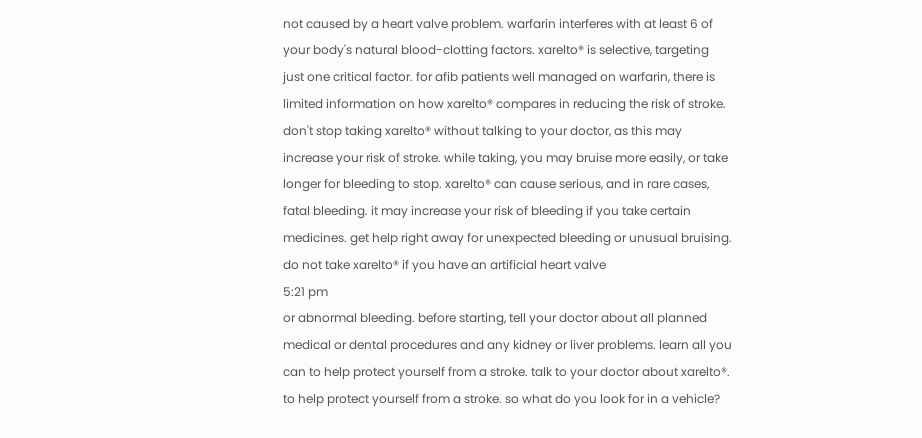not caused by a heart valve problem. warfarin interferes with at least 6 of your body's natural blood-clotting factors. xarelto® is selective, targeting just one critical factor. for afib patients well managed on warfarin, there is limited information on how xarelto® compares in reducing the risk of stroke. don't stop taking xarelto® without talking to your doctor, as this may increase your risk of stroke. while taking, you may bruise more easily, or take longer for bleeding to stop. xarelto® can cause serious, and in rare cases, fatal bleeding. it may increase your risk of bleeding if you take certain medicines. get help right away for unexpected bleeding or unusual bruising. do not take xarelto® if you have an artificial heart valve
5:21 pm
or abnormal bleeding. before starting, tell your doctor about all planned medical or dental procedures and any kidney or liver problems. learn all you can to help protect yourself from a stroke. talk to your doctor about xarelto®. to help protect yourself from a stroke. so what do you look for in a vehicle?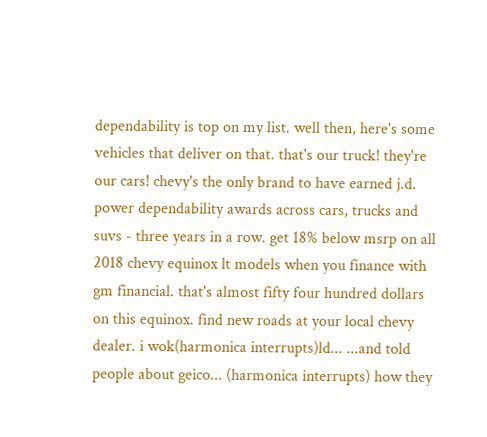dependability is top on my list. well then, here's some vehicles that deliver on that. that's our truck! they're our cars! chevy's the only brand to have earned j.d. power dependability awards across cars, trucks and suvs - three years in a row. get 18% below msrp on all 2018 chevy equinox lt models when you finance with gm financial. that's almost fifty four hundred dollars on this equinox. find new roads at your local chevy dealer. i wok(harmonica interrupts)ld... ...and told people about geico... (harmonica interrupts) how they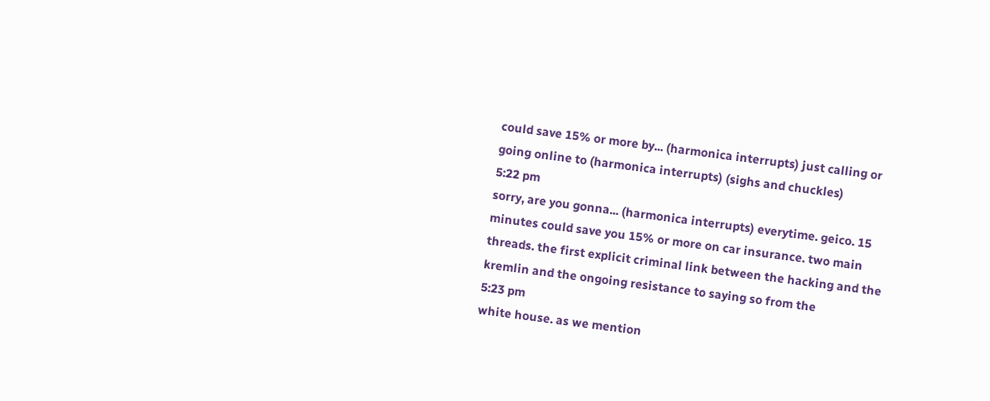could save 15% or more by... (harmonica interrupts) just calling or going online to (harmonica interrupts) (sighs and chuckles)
5:22 pm
sorry, are you gonna... (harmonica interrupts) everytime. geico. 15 minutes could save you 15% or more on car insurance. two main threads. the first explicit criminal link between the hacking and the kremlin and the ongoing resistance to saying so from the
5:23 pm
white house. as we mention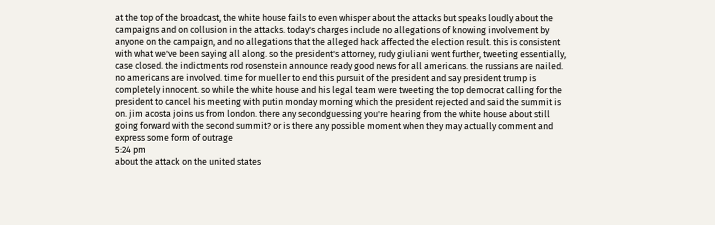at the top of the broadcast, the white house fails to even whisper about the attacks but speaks loudly about the campaigns and on collusion in the attacks. today's charges include no allegations of knowing involvement by anyone on the campaign, and no allegations that the alleged hack affected the election result. this is consistent with what we've been saying all along. so the president's attorney, rudy giuliani went further, tweeting essentially, case closed. the indictments rod rosenstein announce ready good news for all americans. the russians are nailed. no americans are involved. time for mueller to end this pursuit of the president and say president trump is completely innocent. so while the white house and his legal team were tweeting the top democrat calling for the president to cancel his meeting with putin monday morning which the president rejected and said the summit is on. jim acosta joins us from london. there any secondguessing you're hearing from the white house about still going forward with the second summit? or is there any possible moment when they may actually comment and express some form of outrage
5:24 pm
about the attack on the united states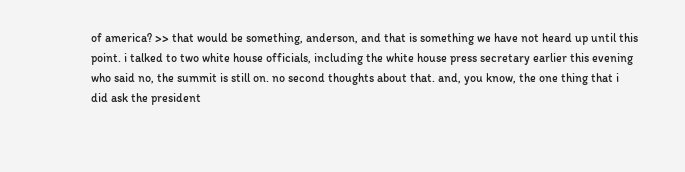of america? >> that would be something, anderson, and that is something we have not heard up until this point. i talked to two white house officials, including the white house press secretary earlier this evening who said no, the summit is still on. no second thoughts about that. and, you know, the one thing that i did ask the president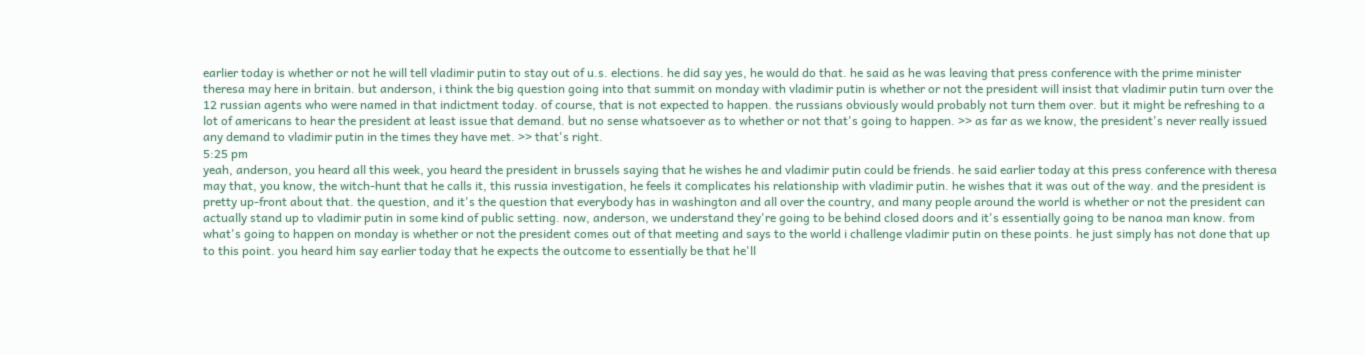earlier today is whether or not he will tell vladimir putin to stay out of u.s. elections. he did say yes, he would do that. he said as he was leaving that press conference with the prime minister theresa may here in britain. but anderson, i think the big question going into that summit on monday with vladimir putin is whether or not the president will insist that vladimir putin turn over the 12 russian agents who were named in that indictment today. of course, that is not expected to happen. the russians obviously would probably not turn them over. but it might be refreshing to a lot of americans to hear the president at least issue that demand. but no sense whatsoever as to whether or not that's going to happen. >> as far as we know, the president's never really issued any demand to vladimir putin in the times they have met. >> that's right.
5:25 pm
yeah, anderson, you heard all this week, you heard the president in brussels saying that he wishes he and vladimir putin could be friends. he said earlier today at this press conference with theresa may that, you know, the witch-hunt that he calls it, this russia investigation, he feels it complicates his relationship with vladimir putin. he wishes that it was out of the way. and the president is pretty up-front about that. the question, and it's the question that everybody has in washington and all over the country, and many people around the world is whether or not the president can actually stand up to vladimir putin in some kind of public setting. now, anderson, we understand they're going to be behind closed doors and it's essentially going to be nanoa man know. from what's going to happen on monday is whether or not the president comes out of that meeting and says to the world i challenge vladimir putin on these points. he just simply has not done that up to this point. you heard him say earlier today that he expects the outcome to essentially be that he'll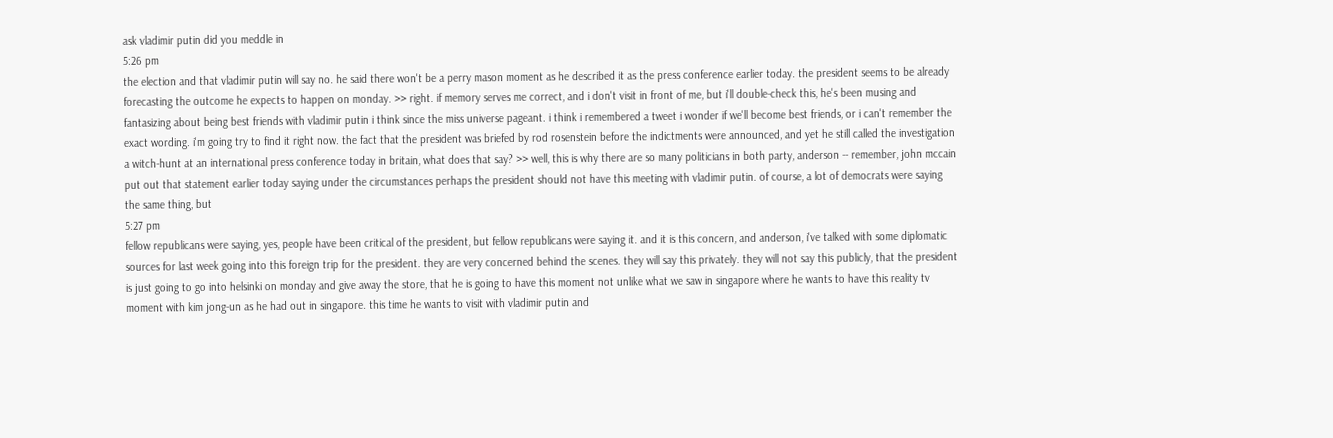ask vladimir putin did you meddle in
5:26 pm
the election and that vladimir putin will say no. he said there won't be a perry mason moment as he described it as the press conference earlier today. the president seems to be already forecasting the outcome he expects to happen on monday. >> right. if memory serves me correct, and i don't visit in front of me, but i'll double-check this, he's been musing and fantasizing about being best friends with vladimir putin i think since the miss universe pageant. i think i remembered a tweet i wonder if we'll become best friends, or i can't remember the exact wording. i'm going try to find it right now. the fact that the president was briefed by rod rosenstein before the indictments were announced, and yet he still called the investigation a witch-hunt at an international press conference today in britain, what does that say? >> well, this is why there are so many politicians in both party, anderson -- remember, john mccain put out that statement earlier today saying under the circumstances perhaps the president should not have this meeting with vladimir putin. of course, a lot of democrats were saying the same thing, but
5:27 pm
fellow republicans were saying, yes, people have been critical of the president, but fellow republicans were saying it. and it is this concern, and anderson, i've talked with some diplomatic sources for last week going into this foreign trip for the president. they are very concerned behind the scenes. they will say this privately. they will not say this publicly, that the president is just going to go into helsinki on monday and give away the store, that he is going to have this moment not unlike what we saw in singapore where he wants to have this reality tv moment with kim jong-un as he had out in singapore. this time he wants to visit with vladimir putin and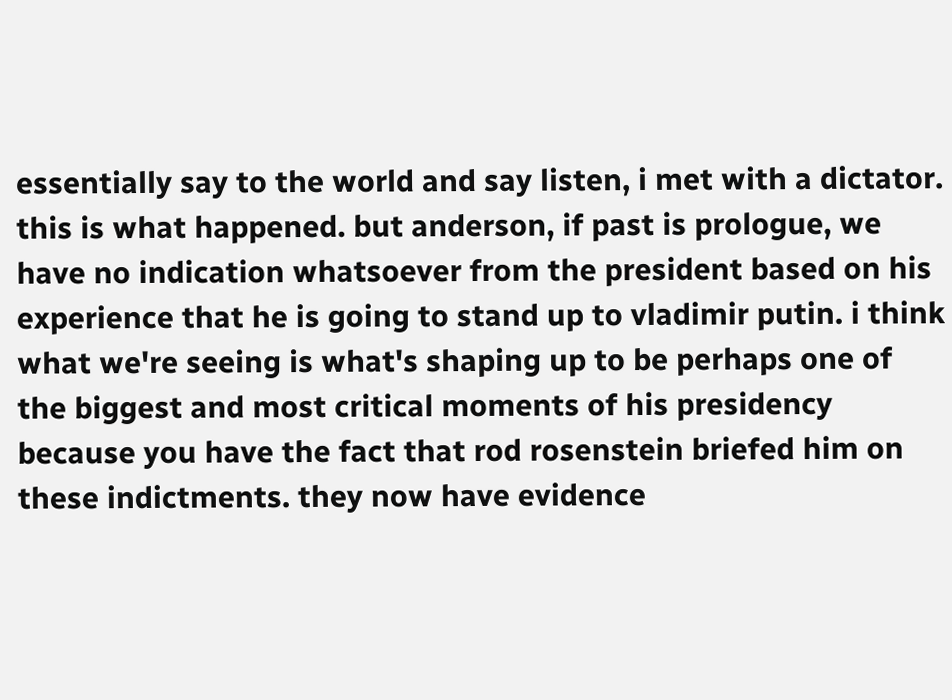essentially say to the world and say listen, i met with a dictator. this is what happened. but anderson, if past is prologue, we have no indication whatsoever from the president based on his experience that he is going to stand up to vladimir putin. i think what we're seeing is what's shaping up to be perhaps one of the biggest and most critical moments of his presidency because you have the fact that rod rosenstein briefed him on these indictments. they now have evidence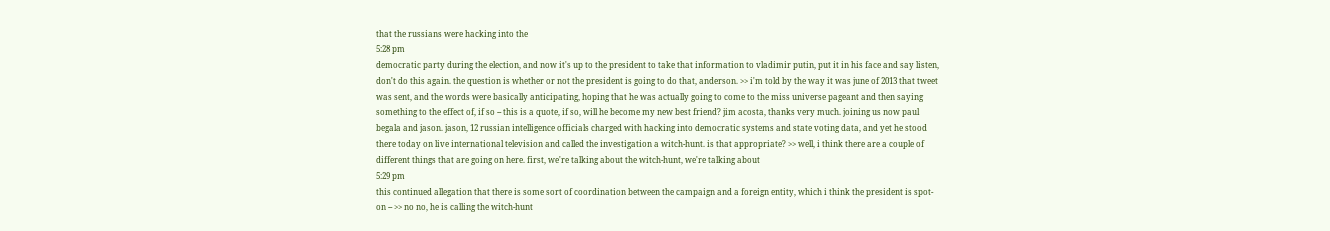that the russians were hacking into the
5:28 pm
democratic party during the election, and now it's up to the president to take that information to vladimir putin, put it in his face and say listen, don't do this again. the question is whether or not the president is going to do that, anderson. >> i'm told by the way it was june of 2013 that tweet was sent, and the words were basically anticipating, hoping that he was actually going to come to the miss universe pageant and then saying something to the effect of, if so -- this is a quote, if so, will he become my new best friend? jim acosta, thanks very much. joining us now paul begala and jason. jason, 12 russian intelligence officials charged with hacking into democratic systems and state voting data, and yet he stood there today on live international television and called the investigation a witch-hunt. is that appropriate? >> well, i think there are a couple of different things that are going on here. first, we're talking about the witch-hunt, we're talking about
5:29 pm
this continued allegation that there is some sort of coordination between the campaign and a foreign entity, which i think the president is spot-on -- >> no no, he is calling the witch-hunt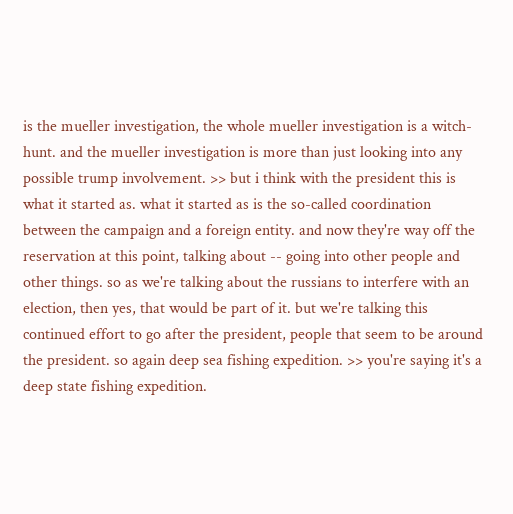is the mueller investigation, the whole mueller investigation is a witch-hunt. and the mueller investigation is more than just looking into any possible trump involvement. >> but i think with the president this is what it started as. what it started as is the so-called coordination between the campaign and a foreign entity. and now they're way off the reservation at this point, talking about -- going into other people and other things. so as we're talking about the russians to interfere with an election, then yes, that would be part of it. but we're talking this continued effort to go after the president, people that seem to be around the president. so again deep sea fishing expedition. >> you're saying it's a deep state fishing expedition.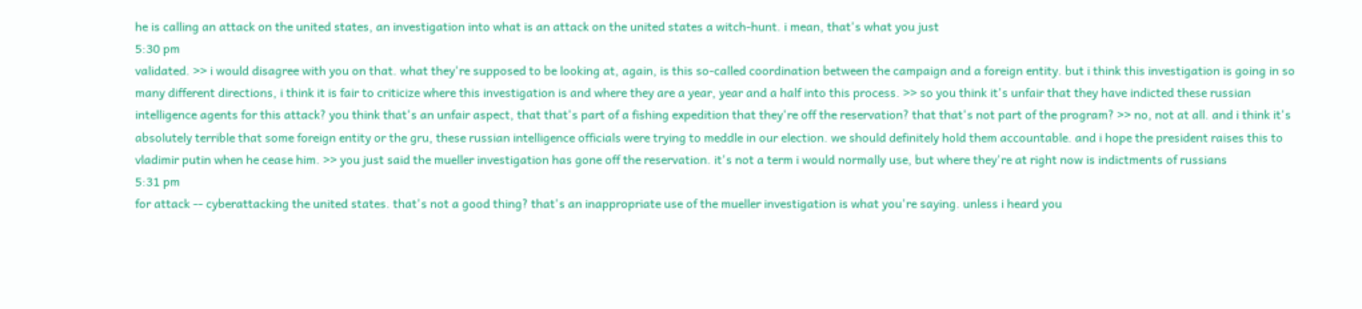he is calling an attack on the united states, an investigation into what is an attack on the united states a witch-hunt. i mean, that's what you just
5:30 pm
validated. >> i would disagree with you on that. what they're supposed to be looking at, again, is this so-called coordination between the campaign and a foreign entity. but i think this investigation is going in so many different directions, i think it is fair to criticize where this investigation is and where they are a year, year and a half into this process. >> so you think it's unfair that they have indicted these russian intelligence agents for this attack? you think that's an unfair aspect, that that's part of a fishing expedition that they're off the reservation? that that's not part of the program? >> no, not at all. and i think it's absolutely terrible that some foreign entity or the gru, these russian intelligence officials were trying to meddle in our election. we should definitely hold them accountable. and i hope the president raises this to vladimir putin when he cease him. >> you just said the mueller investigation has gone off the reservation. it's not a term i would normally use, but where they're at right now is indictments of russians
5:31 pm
for attack -- cyberattacking the united states. that's not a good thing? that's an inappropriate use of the mueller investigation is what you're saying. unless i heard you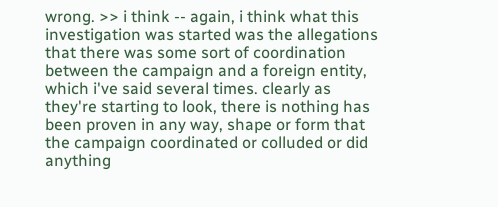wrong. >> i think -- again, i think what this investigation was started was the allegations that there was some sort of coordination between the campaign and a foreign entity, which i've said several times. clearly as they're starting to look, there is nothing has been proven in any way, shape or form that the campaign coordinated or colluded or did anything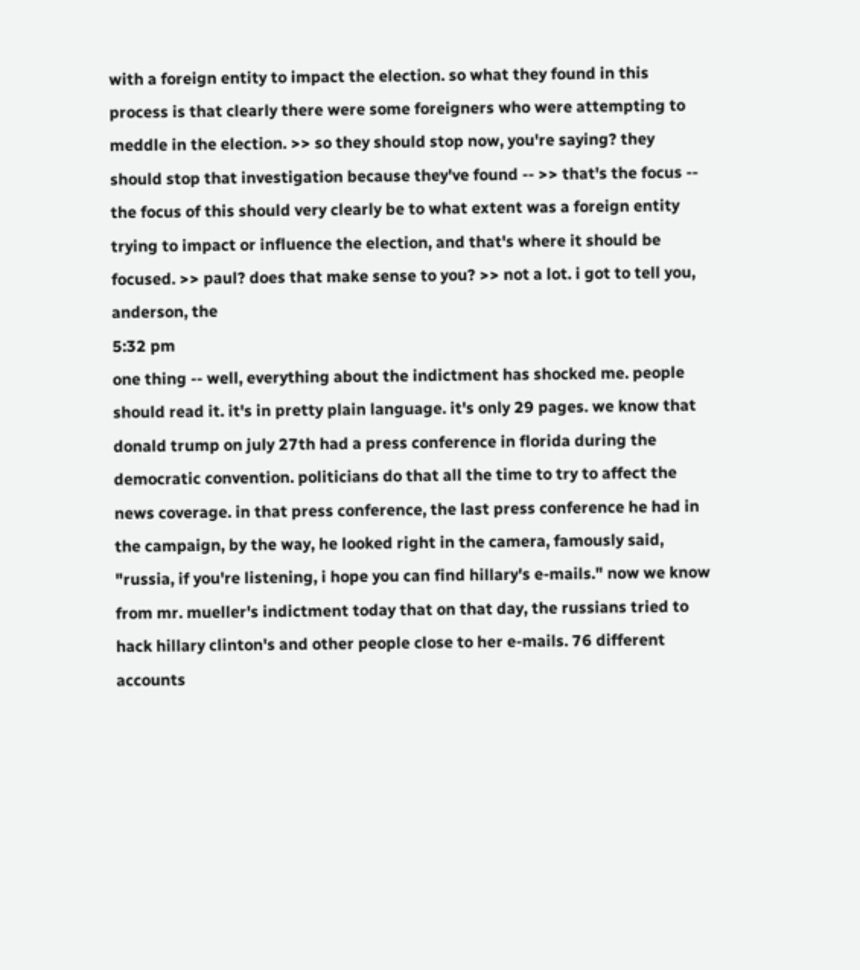with a foreign entity to impact the election. so what they found in this process is that clearly there were some foreigners who were attempting to meddle in the election. >> so they should stop now, you're saying? they should stop that investigation because they've found -- >> that's the focus -- the focus of this should very clearly be to what extent was a foreign entity trying to impact or influence the election, and that's where it should be focused. >> paul? does that make sense to you? >> not a lot. i got to tell you, anderson, the
5:32 pm
one thing -- well, everything about the indictment has shocked me. people should read it. it's in pretty plain language. it's only 29 pages. we know that donald trump on july 27th had a press conference in florida during the democratic convention. politicians do that all the time to try to affect the news coverage. in that press conference, the last press conference he had in the campaign, by the way, he looked right in the camera, famously said, "russia, if you're listening, i hope you can find hillary's e-mails." now we know from mr. mueller's indictment today that on that day, the russians tried to hack hillary clinton's and other people close to her e-mails. 76 different accounts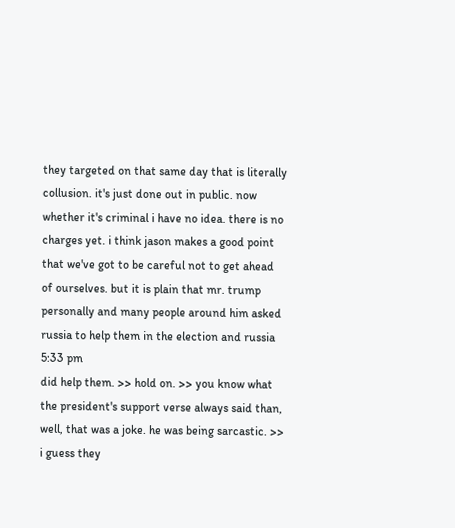they targeted on that same day that is literally collusion. it's just done out in public. now whether it's criminal i have no idea. there is no charges yet. i think jason makes a good point that we've got to be careful not to get ahead of ourselves. but it is plain that mr. trump personally and many people around him asked russia to help them in the election and russia
5:33 pm
did help them. >> hold on. >> you know what the president's support verse always said than, well, that was a joke. he was being sarcastic. >> i guess they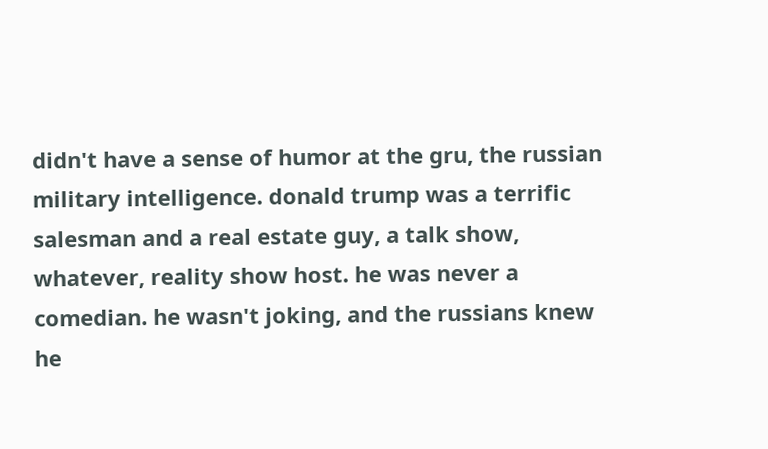didn't have a sense of humor at the gru, the russian military intelligence. donald trump was a terrific salesman and a real estate guy, a talk show, whatever, reality show host. he was never a comedian. he wasn't joking, and the russians knew he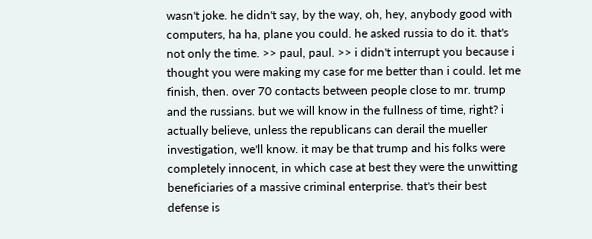wasn't joke. he didn't say, by the way, oh, hey, anybody good with computers, ha ha, plane you could. he asked russia to do it. that's not only the time. >> paul, paul. >> i didn't interrupt you because i thought you were making my case for me better than i could. let me finish, then. over 70 contacts between people close to mr. trump and the russians. but we will know in the fullness of time, right? i actually believe, unless the republicans can derail the mueller investigation, we'll know. it may be that trump and his folks were completely innocent, in which case at best they were the unwitting beneficiaries of a massive criminal enterprise. that's their best defense is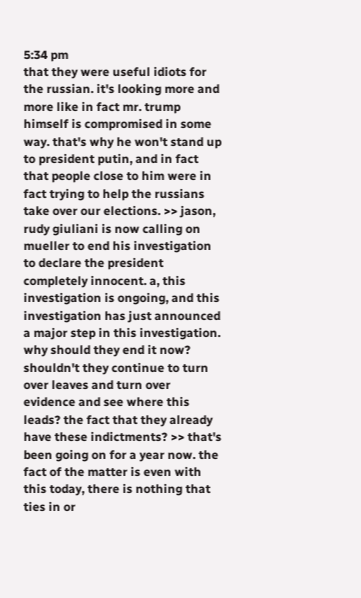5:34 pm
that they were useful idiots for the russian. it's looking more and more like in fact mr. trump himself is compromised in some way. that's why he won't stand up to president putin, and in fact that people close to him were in fact trying to help the russians take over our elections. >> jason, rudy giuliani is now calling on mueller to end his investigation to declare the president completely innocent. a, this investigation is ongoing, and this investigation has just announced a major step in this investigation. why should they end it now? shouldn't they continue to turn over leaves and turn over evidence and see where this leads? the fact that they already have these indictments? >> that's been going on for a year now. the fact of the matter is even with this today, there is nothing that ties in or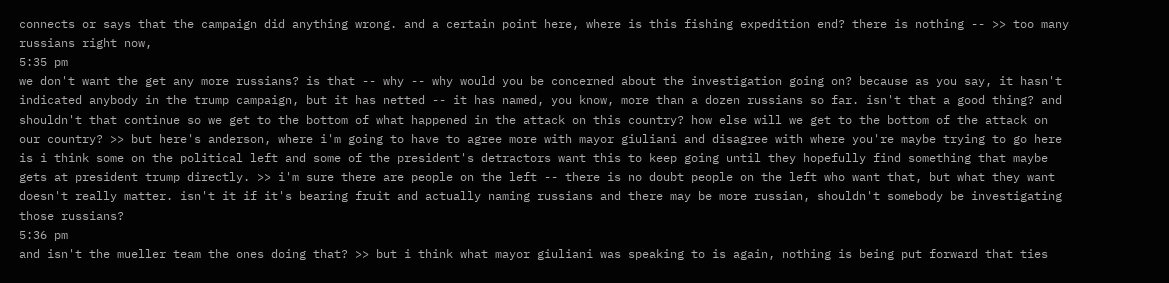connects or says that the campaign did anything wrong. and a certain point here, where is this fishing expedition end? there is nothing -- >> too many russians right now,
5:35 pm
we don't want the get any more russians? is that -- why -- why would you be concerned about the investigation going on? because as you say, it hasn't indicated anybody in the trump campaign, but it has netted -- it has named, you know, more than a dozen russians so far. isn't that a good thing? and shouldn't that continue so we get to the bottom of what happened in the attack on this country? how else will we get to the bottom of the attack on our country? >> but here's anderson, where i'm going to have to agree more with mayor giuliani and disagree with where you're maybe trying to go here is i think some on the political left and some of the president's detractors want this to keep going until they hopefully find something that maybe gets at president trump directly. >> i'm sure there are people on the left -- there is no doubt people on the left who want that, but what they want doesn't really matter. isn't it if it's bearing fruit and actually naming russians and there may be more russian, shouldn't somebody be investigating those russians?
5:36 pm
and isn't the mueller team the ones doing that? >> but i think what mayor giuliani was speaking to is again, nothing is being put forward that ties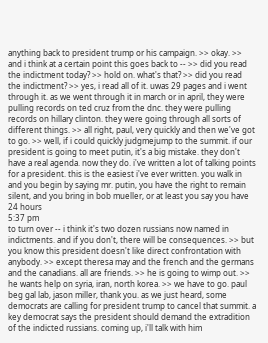anything back to president trump or his campaign. >> okay. >> and i think at a certain point this goes back to -- >> did you read the indictment today? >> hold on. what's that? >> did you read the indictment? >> yes, i read all of it. uwas 29 pages and i went through it. as we went through it in march or in april, they were pulling records on ted cruz from the dnc. they were pulling records on hillary clinton. they were going through all sorts of different things. >> all right, paul, very quickly and then we've got to go. >> well, if i could quickly judgmejump to the summit. if our president is going to meet putin, it's a big mistake. they don't have a real agenda. now they do. i've written a lot of talking points for a president. this is the easiest i've ever written. you walk in and you begin by saying mr. putin, you have the right to remain silent, and you bring in bob mueller, or at least you say you have 24 hours
5:37 pm
to turn over -- i think it's two dozen russians now named in indictments. and if you don't, there will be consequences. >> but you know this president doesn't like direct confrontation with anybody. >> except theresa may and the french and the germans and the canadians. all are friends. >> he is going to wimp out. >> he wants help on syria, iran, north korea. >> we have to go. paul beg gal lab, jason miller, thank you. as we just heard, some democrats are calling for president trump to cancel that summit. a key democrat says the president should demand the extradition of the indicted russians. coming up, i'll talk with him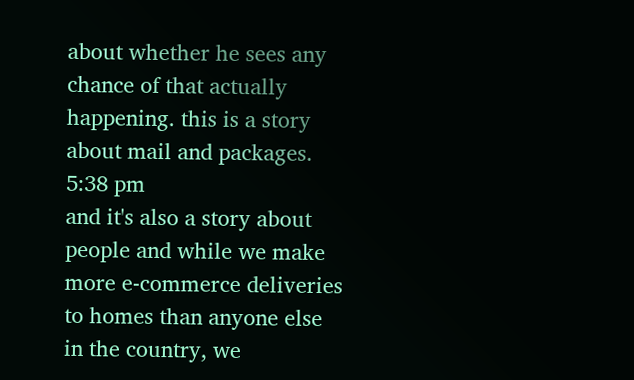about whether he sees any chance of that actually happening. this is a story about mail and packages.
5:38 pm
and it's also a story about people and while we make more e-commerce deliveries to homes than anyone else in the country, we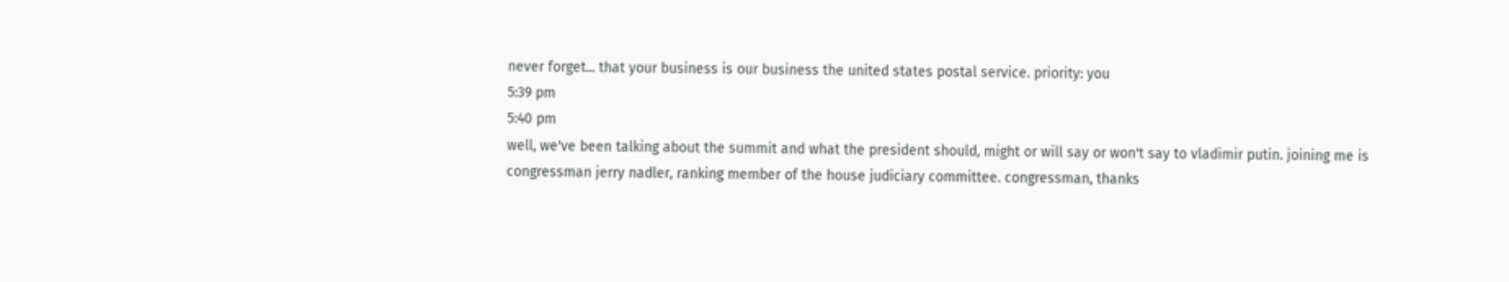never forget... that your business is our business the united states postal service. priority: you
5:39 pm
5:40 pm
well, we've been talking about the summit and what the president should, might or will say or won't say to vladimir putin. joining me is congressman jerry nadler, ranking member of the house judiciary committee. congressman, thanks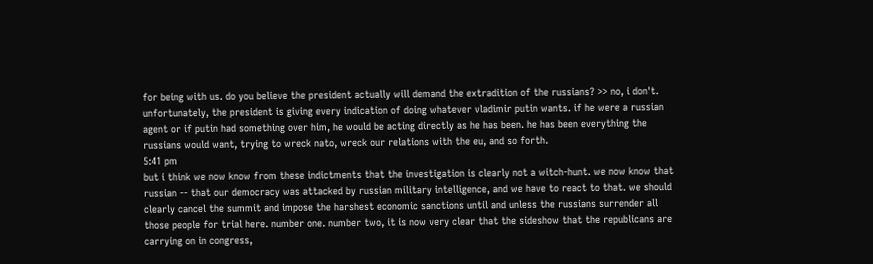for being with us. do you believe the president actually will demand the extradition of the russians? >> no, i don't. unfortunately, the president is giving every indication of doing whatever vladimir putin wants. if he were a russian agent or if putin had something over him, he would be acting directly as he has been. he has been everything the russians would want, trying to wreck nato, wreck our relations with the eu, and so forth.
5:41 pm
but i think we now know from these indictments that the investigation is clearly not a witch-hunt. we now know that russian -- that our democracy was attacked by russian military intelligence, and we have to react to that. we should clearly cancel the summit and impose the harshest economic sanctions until and unless the russians surrender all those people for trial here. number one. number two, it is now very clear that the sideshow that the republicans are carrying on in congress,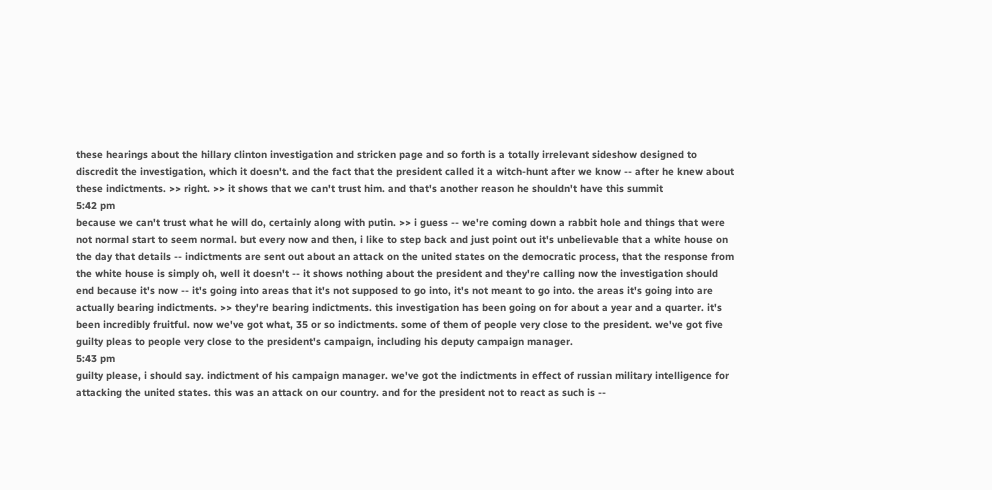these hearings about the hillary clinton investigation and stricken page and so forth is a totally irrelevant sideshow designed to discredit the investigation, which it doesn't. and the fact that the president called it a witch-hunt after we know -- after he knew about these indictments. >> right. >> it shows that we can't trust him. and that's another reason he shouldn't have this summit
5:42 pm
because we can't trust what he will do, certainly along with putin. >> i guess -- we're coming down a rabbit hole and things that were not normal start to seem normal. but every now and then, i like to step back and just point out it's unbelievable that a white house on the day that details -- indictments are sent out about an attack on the united states on the democratic process, that the response from the white house is simply oh, well it doesn't -- it shows nothing about the president and they're calling now the investigation should end because it's now -- it's going into areas that it's not supposed to go into, it's not meant to go into. the areas it's going into are actually bearing indictments. >> they're bearing indictments. this investigation has been going on for about a year and a quarter. it's been incredibly fruitful. now we've got what, 35 or so indictments. some of them of people very close to the president. we've got five guilty pleas to people very close to the president's campaign, including his deputy campaign manager.
5:43 pm
guilty please, i should say. indictment of his campaign manager. we've got the indictments in effect of russian military intelligence for attacking the united states. this was an attack on our country. and for the president not to react as such is --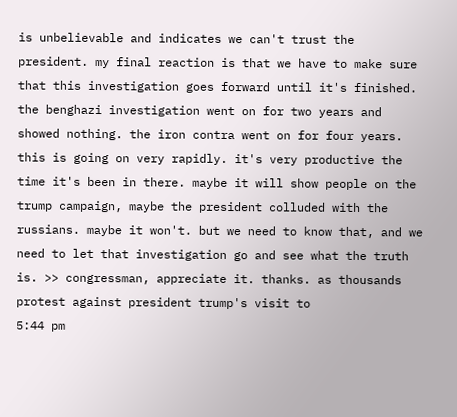is unbelievable and indicates we can't trust the president. my final reaction is that we have to make sure that this investigation goes forward until it's finished. the benghazi investigation went on for two years and showed nothing. the iron contra went on for four years. this is going on very rapidly. it's very productive the time it's been in there. maybe it will show people on the trump campaign, maybe the president colluded with the russians. maybe it won't. but we need to know that, and we need to let that investigation go and see what the truth is. >> congressman, appreciate it. thanks. as thousands protest against president trump's visit to
5:44 pm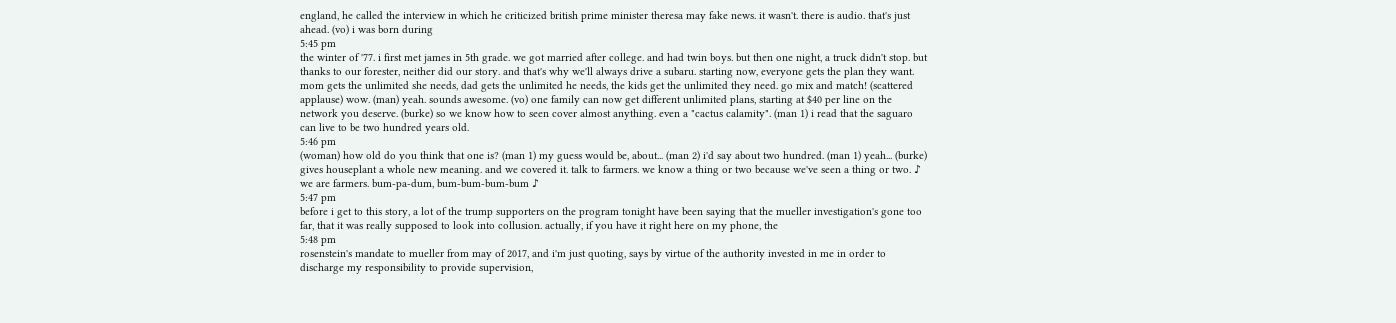england, he called the interview in which he criticized british prime minister theresa may fake news. it wasn't. there is audio. that's just ahead. (vo) i was born during
5:45 pm
the winter of '77. i first met james in 5th grade. we got married after college. and had twin boys. but then one night, a truck didn't stop. but thanks to our forester, neither did our story. and that's why we'll always drive a subaru. starting now, everyone gets the plan they want. mom gets the unlimited she needs, dad gets the unlimited he needs, the kids get the unlimited they need. go mix and match! (scattered applause) wow. (man) yeah. sounds awesome. (vo) one family can now get different unlimited plans, starting at $40 per line on the network you deserve. (burke) so we know how to seen cover almost anything. even a "cactus calamity". (man 1) i read that the saguaro can live to be two hundred years old.
5:46 pm
(woman) how old do you think that one is? (man 1) my guess would be, about... (man 2) i'd say about two hundred. (man 1) yeah... (burke) gives houseplant a whole new meaning. and we covered it. talk to farmers. we know a thing or two because we've seen a thing or two. ♪ we are farmers. bum-pa-dum, bum-bum-bum-bum ♪
5:47 pm
before i get to this story, a lot of the trump supporters on the program tonight have been saying that the mueller investigation's gone too far, that it was really supposed to look into collusion. actually, if you have it right here on my phone, the
5:48 pm
rosenstein's mandate to mueller from may of 2017, and i'm just quoting, says by virtue of the authority invested in me in order to discharge my responsibility to provide supervision,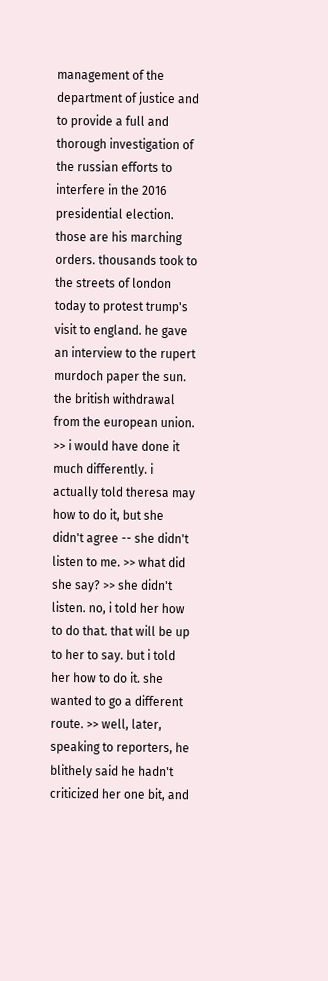management of the department of justice and to provide a full and thorough investigation of the russian efforts to interfere in the 2016 presidential election. those are his marching orders. thousands took to the streets of london today to protest trump's visit to england. he gave an interview to the rupert murdoch paper the sun. the british withdrawal from the european union. >> i would have done it much differently. i actually told theresa may how to do it, but she didn't agree -- she didn't listen to me. >> what did she say? >> she didn't listen. no, i told her how to do that. that will be up to her to say. but i told her how to do it. she wanted to go a different route. >> well, later, speaking to reporters, he blithely said he hadn't criticized her one bit, and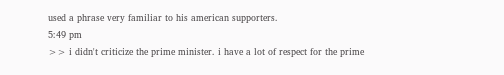used a phrase very familiar to his american supporters.
5:49 pm
>> i didn't criticize the prime minister. i have a lot of respect for the prime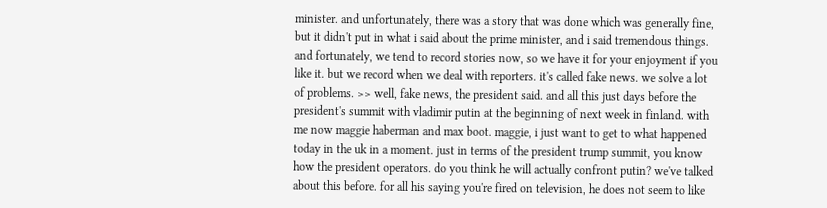minister. and unfortunately, there was a story that was done which was generally fine, but it didn't put in what i said about the prime minister, and i said tremendous things. and fortunately, we tend to record stories now, so we have it for your enjoyment if you like it. but we record when we deal with reporters. it's called fake news. we solve a lot of problems. >> well, fake news, the president said. and all this just days before the president's summit with vladimir putin at the beginning of next week in finland. with me now maggie haberman and max boot. maggie, i just want to get to what happened today in the uk in a moment. just in terms of the president trump summit, you know how the president operators. do you think he will actually confront putin? we've talked about this before. for all his saying you're fired on television, he does not seem to like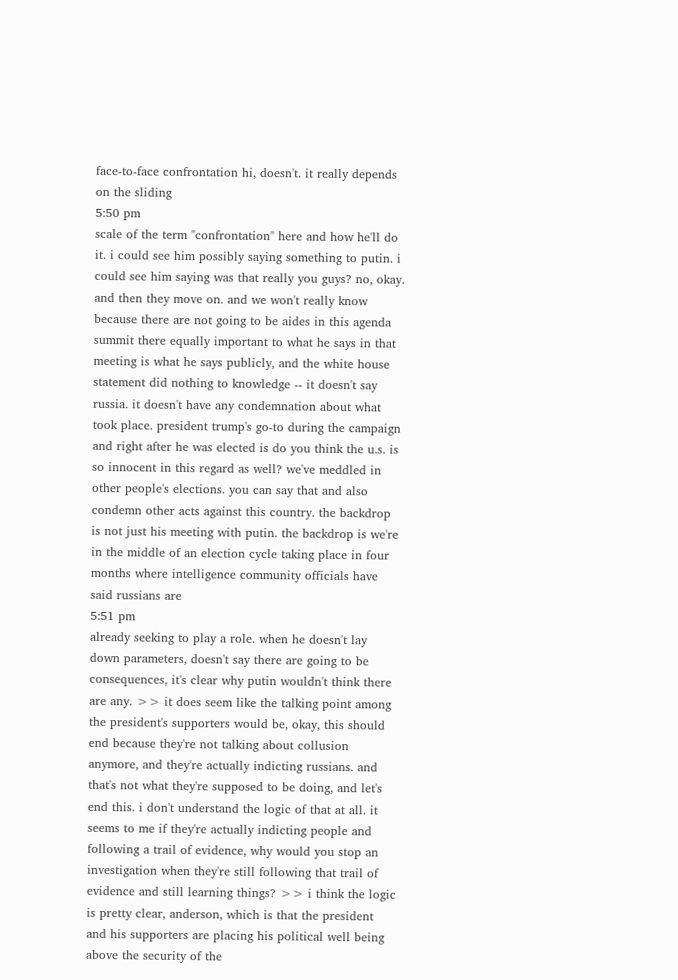face-to-face confrontation hi, doesn't. it really depends on the sliding
5:50 pm
scale of the term "confrontation" here and how he'll do it. i could see him possibly saying something to putin. i could see him saying was that really you guys? no, okay. and then they move on. and we won't really know because there are not going to be aides in this agenda summit there equally important to what he says in that meeting is what he says publicly, and the white house statement did nothing to knowledge -- it doesn't say russia. it doesn't have any condemnation about what took place. president trump's go-to during the campaign and right after he was elected is do you think the u.s. is so innocent in this regard as well? we've meddled in other people's elections. you can say that and also condemn other acts against this country. the backdrop is not just his meeting with putin. the backdrop is we're in the middle of an election cycle taking place in four months where intelligence community officials have said russians are
5:51 pm
already seeking to play a role. when he doesn't lay down parameters, doesn't say there are going to be consequences, it's clear why putin wouldn't think there are any. >> it does seem like the talking point among the president's supporters would be, okay, this should end because they're not talking about collusion anymore, and they're actually indicting russians. and that's not what they're supposed to be doing, and let's end this. i don't understand the logic of that at all. it seems to me if they're actually indicting people and following a trail of evidence, why would you stop an investigation when they're still following that trail of evidence and still learning things? >> i think the logic is pretty clear, anderson, which is that the president and his supporters are placing his political well being above the security of the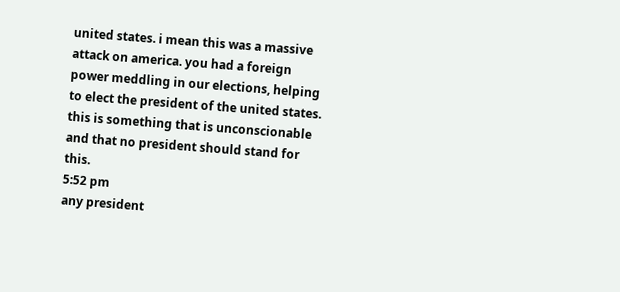united states. i mean this was a massive attack on america. you had a foreign power meddling in our elections, helping to elect the president of the united states. this is something that is unconscionable and that no president should stand for this.
5:52 pm
any president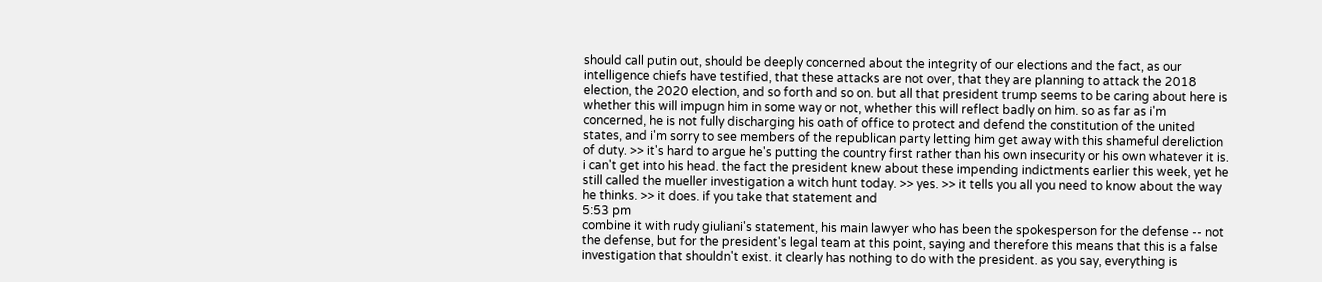should call putin out, should be deeply concerned about the integrity of our elections and the fact, as our intelligence chiefs have testified, that these attacks are not over, that they are planning to attack the 2018 election, the 2020 election, and so forth and so on. but all that president trump seems to be caring about here is whether this will impugn him in some way or not, whether this will reflect badly on him. so as far as i'm concerned, he is not fully discharging his oath of office to protect and defend the constitution of the united states, and i'm sorry to see members of the republican party letting him get away with this shameful dereliction of duty. >> it's hard to argue he's putting the country first rather than his own insecurity or his own whatever it is. i can't get into his head. the fact the president knew about these impending indictments earlier this week, yet he still called the mueller investigation a witch hunt today. >> yes. >> it tells you all you need to know about the way he thinks. >> it does. if you take that statement and
5:53 pm
combine it with rudy giuliani's statement, his main lawyer who has been the spokesperson for the defense -- not the defense, but for the president's legal team at this point, saying and therefore this means that this is a false investigation that shouldn't exist. it clearly has nothing to do with the president. as you say, everything is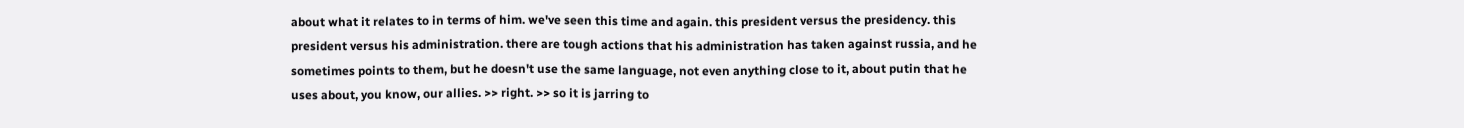about what it relates to in terms of him. we've seen this time and again. this president versus the presidency. this president versus his administration. there are tough actions that his administration has taken against russia, and he sometimes points to them, but he doesn't use the same language, not even anything close to it, about putin that he uses about, you know, our allies. >> right. >> so it is jarring to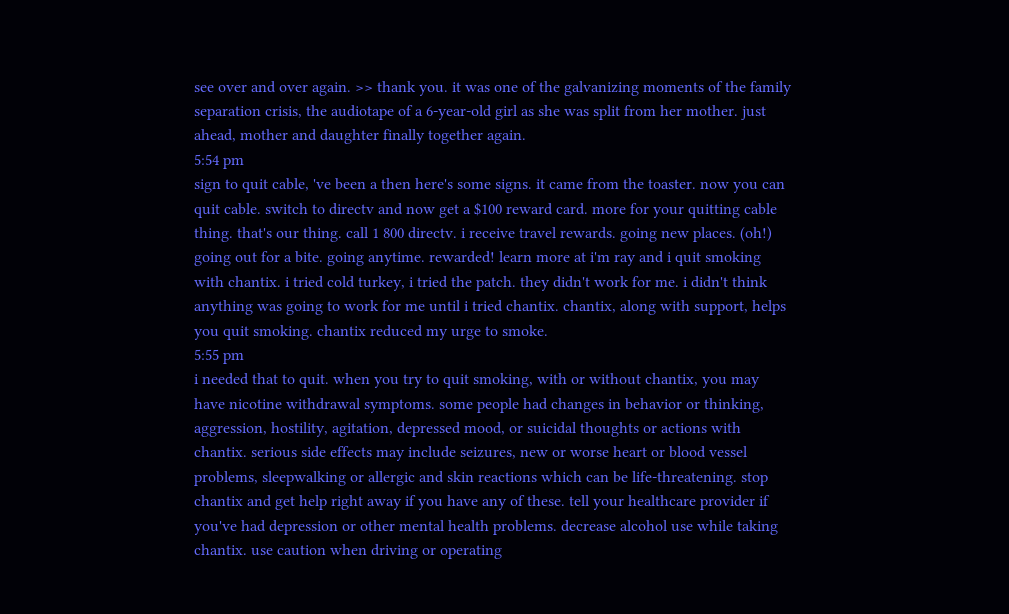see over and over again. >> thank you. it was one of the galvanizing moments of the family separation crisis, the audiotape of a 6-year-old girl as she was split from her mother. just ahead, mother and daughter finally together again.
5:54 pm
sign to quit cable, 've been a then here's some signs. it came from the toaster. now you can quit cable. switch to directv and now get a $100 reward card. more for your quitting cable thing. that's our thing. call 1 800 directv. i receive travel rewards. going new places. (oh!) going out for a bite. going anytime. rewarded! learn more at i'm ray and i quit smoking with chantix. i tried cold turkey, i tried the patch. they didn't work for me. i didn't think anything was going to work for me until i tried chantix. chantix, along with support, helps you quit smoking. chantix reduced my urge to smoke.
5:55 pm
i needed that to quit. when you try to quit smoking, with or without chantix, you may have nicotine withdrawal symptoms. some people had changes in behavior or thinking, aggression, hostility, agitation, depressed mood, or suicidal thoughts or actions with chantix. serious side effects may include seizures, new or worse heart or blood vessel problems, sleepwalking or allergic and skin reactions which can be life-threatening. stop chantix and get help right away if you have any of these. tell your healthcare provider if you've had depression or other mental health problems. decrease alcohol use while taking chantix. use caution when driving or operating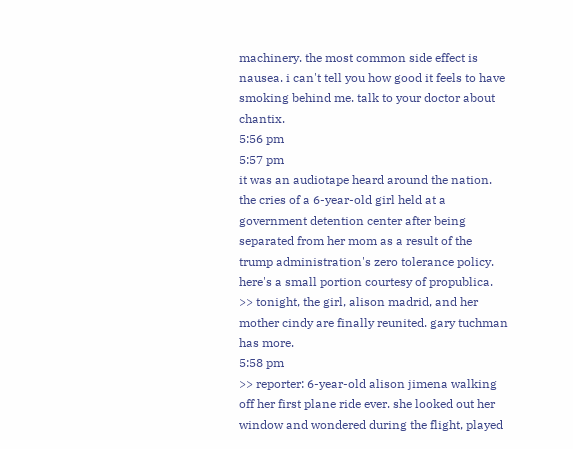machinery. the most common side effect is nausea. i can't tell you how good it feels to have smoking behind me. talk to your doctor about chantix.
5:56 pm
5:57 pm
it was an audiotape heard around the nation. the cries of a 6-year-old girl held at a government detention center after being separated from her mom as a result of the trump administration's zero tolerance policy. here's a small portion courtesy of propublica. >> tonight, the girl, alison madrid, and her mother cindy are finally reunited. gary tuchman has more.
5:58 pm
>> reporter: 6-year-old alison jimena walking off her first plane ride ever. she looked out her window and wondered during the flight, played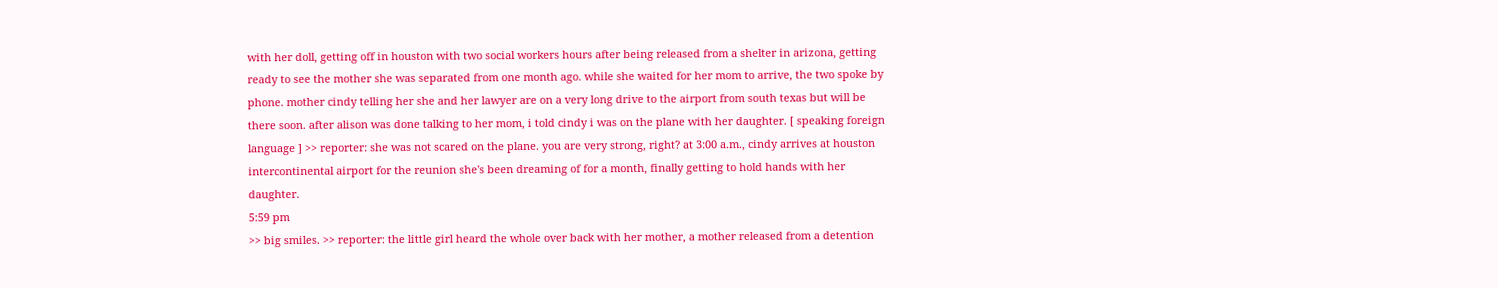with her doll, getting off in houston with two social workers hours after being released from a shelter in arizona, getting ready to see the mother she was separated from one month ago. while she waited for her mom to arrive, the two spoke by phone. mother cindy telling her she and her lawyer are on a very long drive to the airport from south texas but will be there soon. after alison was done talking to her mom, i told cindy i was on the plane with her daughter. [ speaking foreign language ] >> reporter: she was not scared on the plane. you are very strong, right? at 3:00 a.m., cindy arrives at houston intercontinental airport for the reunion she's been dreaming of for a month, finally getting to hold hands with her daughter.
5:59 pm
>> big smiles. >> reporter: the little girl heard the whole over back with her mother, a mother released from a detention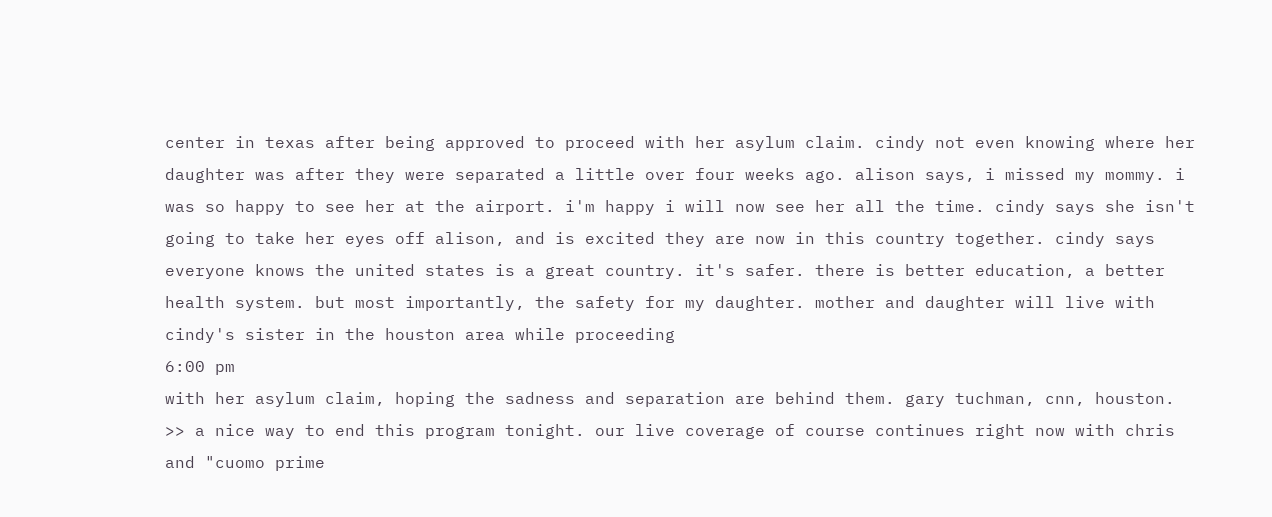center in texas after being approved to proceed with her asylum claim. cindy not even knowing where her daughter was after they were separated a little over four weeks ago. alison says, i missed my mommy. i was so happy to see her at the airport. i'm happy i will now see her all the time. cindy says she isn't going to take her eyes off alison, and is excited they are now in this country together. cindy says everyone knows the united states is a great country. it's safer. there is better education, a better health system. but most importantly, the safety for my daughter. mother and daughter will live with cindy's sister in the houston area while proceeding
6:00 pm
with her asylum claim, hoping the sadness and separation are behind them. gary tuchman, cnn, houston. >> a nice way to end this program tonight. our live coverage of course continues right now with chris and "cuomo prime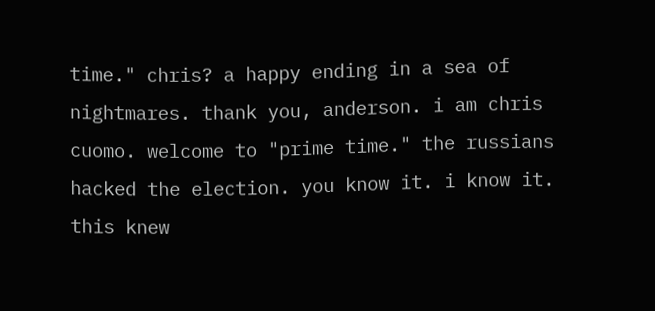time." chris? a happy ending in a sea of nightmares. thank you, anderson. i am chris cuomo. welcome to "prime time." the russians hacked the election. you know it. i know it. this knew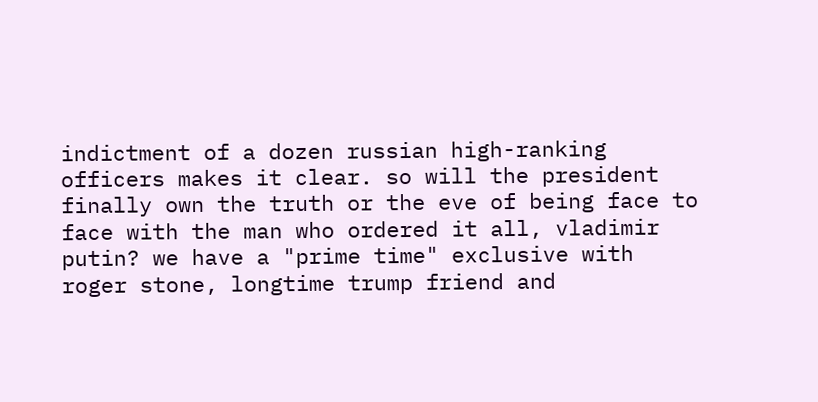indictment of a dozen russian high-ranking officers makes it clear. so will the president finally own the truth or the eve of being face to face with the man who ordered it all, vladimir putin? we have a "prime time" exclusive with roger stone, longtime trump friend and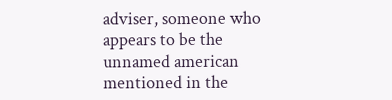adviser, someone who appears to be the unnamed american mentioned in the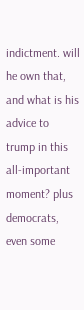indictment. will he own that, and what is his advice to trump in this all-important moment? plus democrats, even some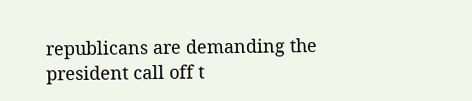republicans are demanding the president call off t